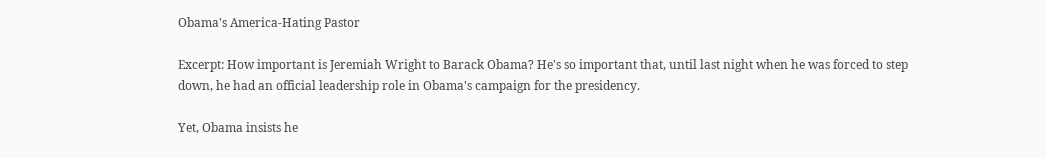Obama's America-Hating Pastor

Excerpt: How important is Jeremiah Wright to Barack Obama? He's so important that, until last night when he was forced to step down, he had an official leadership role in Obama's campaign for the presidency.

Yet, Obama insists he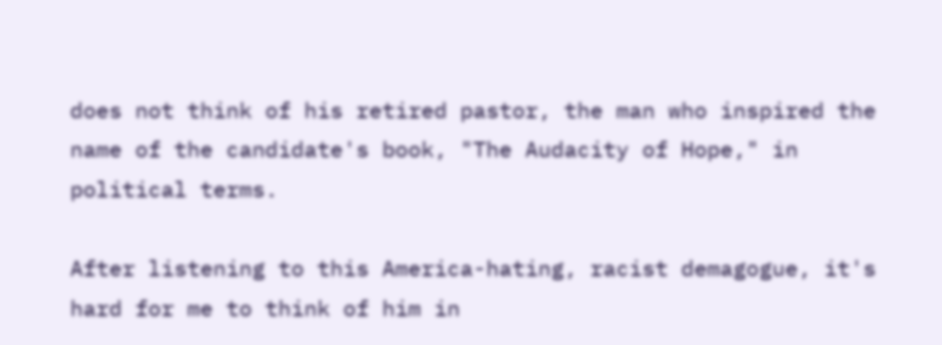does not think of his retired pastor, the man who inspired the name of the candidate's book, "The Audacity of Hope," in political terms.

After listening to this America-hating, racist demagogue, it's hard for me to think of him in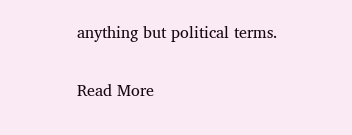anything but political terms.

Read More